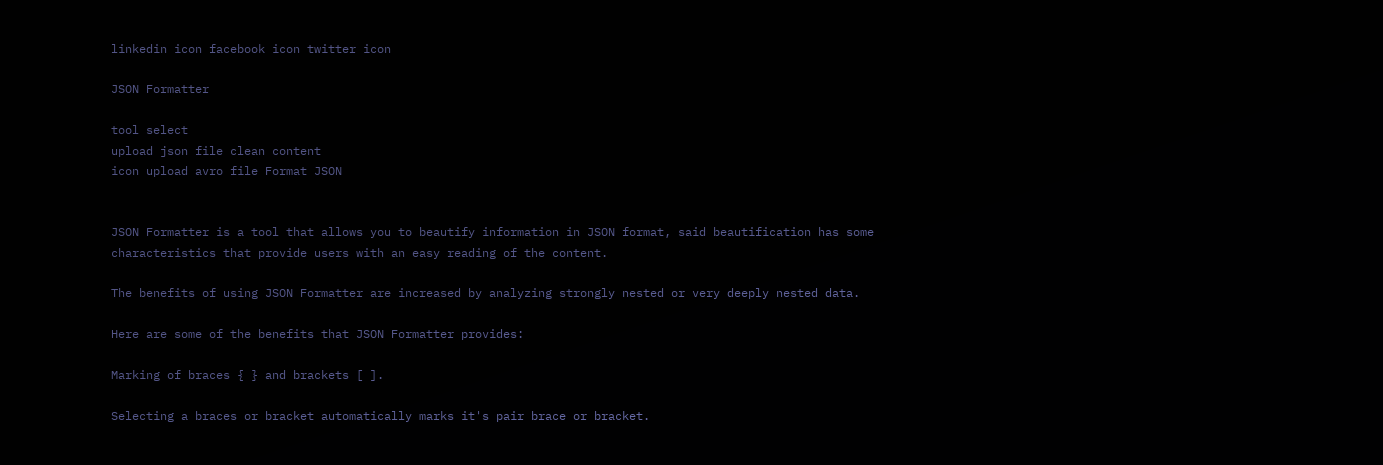linkedin icon facebook icon twitter icon

JSON Formatter

tool select
upload json file clean content
icon upload avro file Format JSON


JSON Formatter is a tool that allows you to beautify information in JSON format, said beautification has some characteristics that provide users with an easy reading of the content.

The benefits of using JSON Formatter are increased by analyzing strongly nested or very deeply nested data.

Here are some of the benefits that JSON Formatter provides:

Marking of braces { } and brackets [ ].

Selecting a braces or bracket automatically marks it's pair brace or bracket.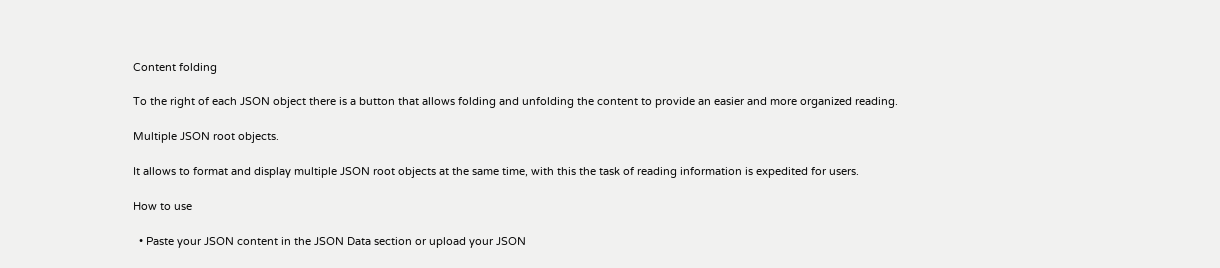Content folding

To the right of each JSON object there is a button that allows folding and unfolding the content to provide an easier and more organized reading.

Multiple JSON root objects.

It allows to format and display multiple JSON root objects at the same time, with this the task of reading information is expedited for users.

How to use

  • Paste your JSON content in the JSON Data section or upload your JSON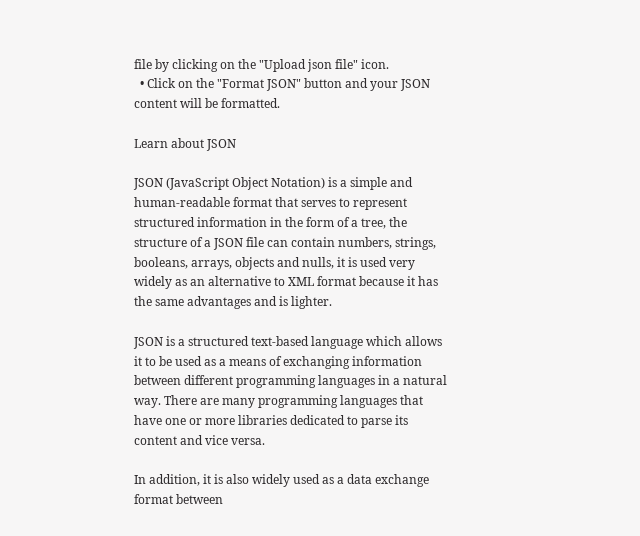file by clicking on the "Upload json file" icon.
  • Click on the "Format JSON" button and your JSON content will be formatted.

Learn about JSON

JSON (JavaScript Object Notation) is a simple and human-readable format that serves to represent structured information in the form of a tree, the structure of a JSON file can contain numbers, strings, booleans, arrays, objects and nulls, it is used very widely as an alternative to XML format because it has the same advantages and is lighter.

JSON is a structured text-based language which allows it to be used as a means of exchanging information between different programming languages in a natural way. There are many programming languages that have one or more libraries dedicated to parse its content and vice versa.

In addition, it is also widely used as a data exchange format between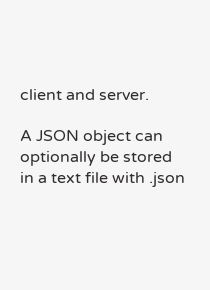client and server.

A JSON object can optionally be stored in a text file with .json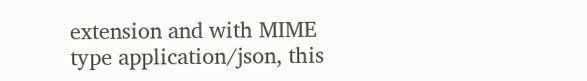extension and with MIME type application/json, this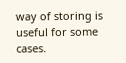way of storing is useful for some cases.